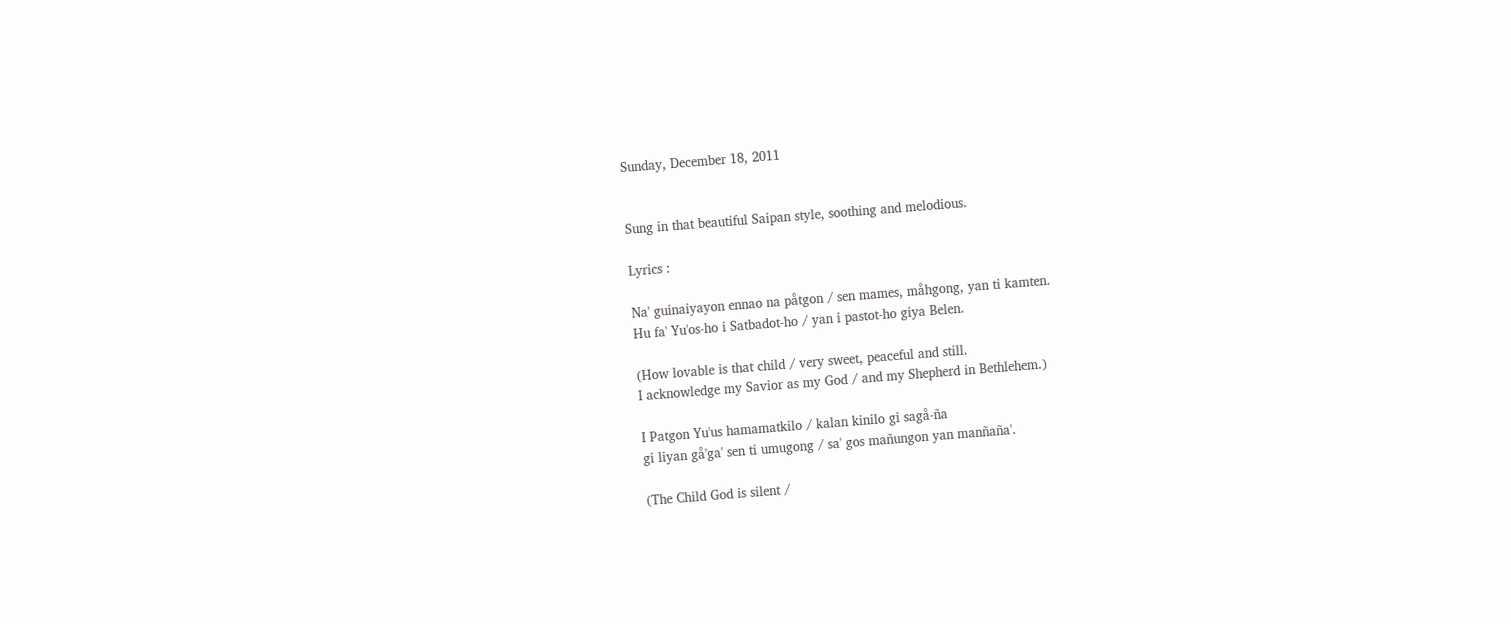Sunday, December 18, 2011


Sung in that beautiful Saipan style, soothing and melodious.

Lyrics :

Na' guinaiyayon ennao na påtgon / sen mames, måhgong, yan ti kamten.
Hu fa' Yu'os-ho i Satbadot-ho / yan i pastot-ho giya Belen.

(How lovable is that child / very sweet, peaceful and still.
I acknowledge my Savior as my God / and my Shepherd in Bethlehem.)

I Patgon Yu'us hamamatkilo / kalan kinilo gi sagå-ña
gi liyan gå'ga' sen ti umugong / sa' gos mañungon yan manñaña'.

(The Child God is silent /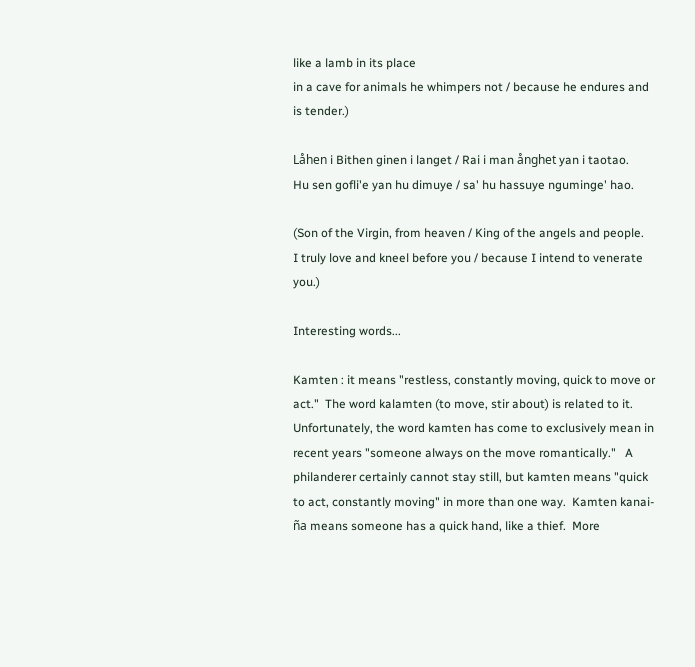like a lamb in its place
in a cave for animals he whimpers not / because he endures and is tender.)

Låhen i Bithen ginen i langet / Rai i man ånghet yan i taotao.
Hu sen gofli'e yan hu dimuye / sa' hu hassuye nguminge' hao.

(Son of the Virgin, from heaven / King of the angels and people.
I truly love and kneel before you / because I intend to venerate you.)

Interesting words...

Kamten : it means "restless, constantly moving, quick to move or act."  The word kalamten (to move, stir about) is related to it.  Unfortunately, the word kamten has come to exclusively mean in recent years "someone always on the move romantically."   A philanderer certainly cannot stay still, but kamten means "quick to act, constantly moving" in more than one way.  Kamten kanai-ña means someone has a quick hand, like a thief.  More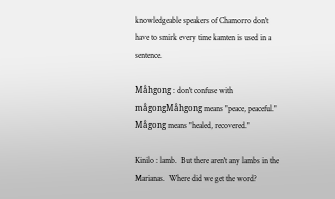knowledgeable speakers of Chamorro don't have to smirk every time kamten is used in a sentence.

Måhgong : don't confuse with mågongMåhgong means "peace, peaceful."  Mågong means "healed, recovered."

Kinilo : lamb.  But there aren't any lambs in the Marianas.  Where did we get the word?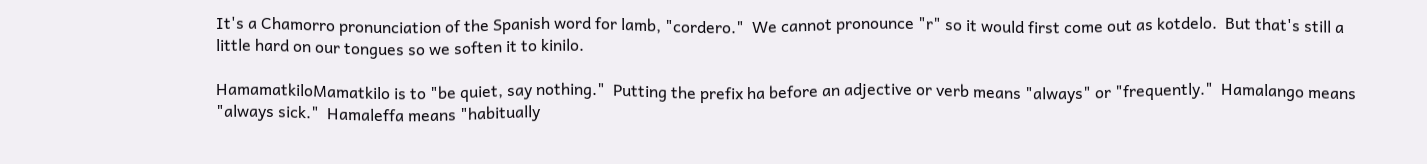It's a Chamorro pronunciation of the Spanish word for lamb, "cordero."  We cannot pronounce "r" so it would first come out as kotdelo.  But that's still a little hard on our tongues so we soften it to kinilo.

HamamatkiloMamatkilo is to "be quiet, say nothing."  Putting the prefix ha before an adjective or verb means "always" or "frequently."  Hamalango means "always sick."  Hamaleffa means "habitually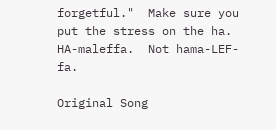forgetful."  Make sure you put the stress on the ha.  HA-maleffa.  Not hama-LEF-fa.

Original Song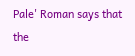Pale' Roman says that the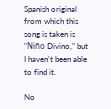Spanish original from which this song is taken is "Niño Divino," but I haven't been able to find it.

No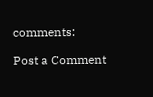comments:

Post a Comment